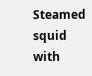Steamed squid with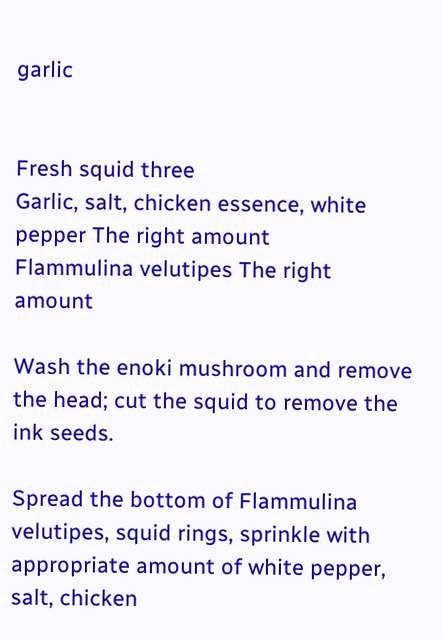garlic


Fresh squid three
Garlic, salt, chicken essence, white pepper The right amount
Flammulina velutipes The right amount

Wash the enoki mushroom and remove the head; cut the squid to remove the ink seeds.

Spread the bottom of Flammulina velutipes, squid rings, sprinkle with appropriate amount of white pepper, salt, chicken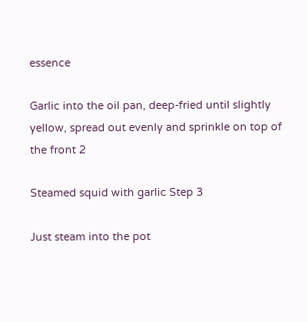essence

Garlic into the oil pan, deep-fried until slightly yellow, spread out evenly and sprinkle on top of the front 2

Steamed squid with garlic Step 3

Just steam into the pot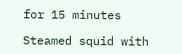for 15 minutes

Steamed squid with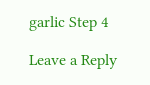garlic Step 4

Leave a Reply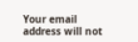Your email address will not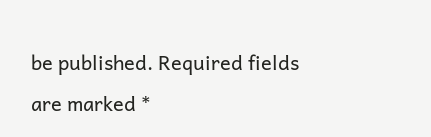be published. Required fields are marked *